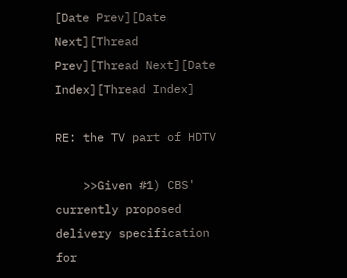[Date Prev][Date Next][Thread Prev][Thread Next][Date Index][Thread Index]

RE: the TV part of HDTV

    >>Given #1) CBS' currently proposed delivery specification for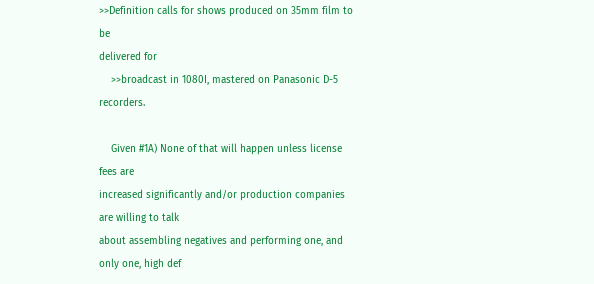>>Definition calls for shows produced on 35mm film to be
delivered for
    >>broadcast in 1080I, mastered on Panasonic D-5 recorders.

    Given #1A) None of that will happen unless license fees are
increased significantly and/or production companies are willing to talk
about assembling negatives and performing one, and only one, high def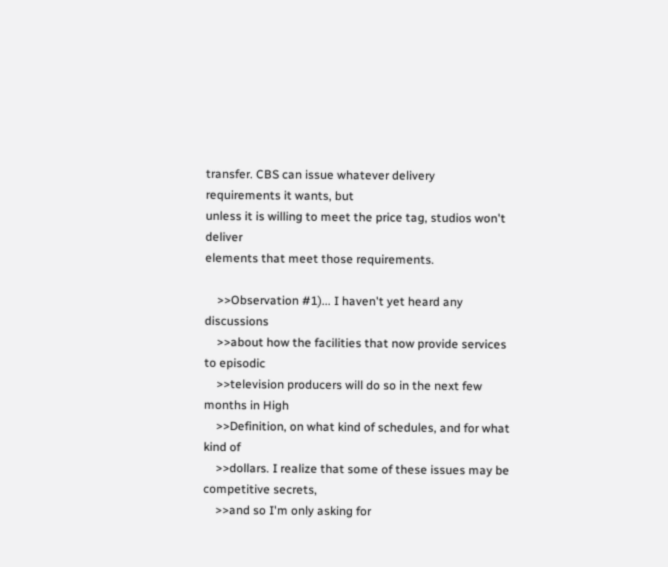transfer. CBS can issue whatever delivery requirements it wants, but
unless it is willing to meet the price tag, studios won't deliver
elements that meet those requirements.

    >>Observation #1)... I haven't yet heard any discussions
    >>about how the facilities that now provide services to episodic
    >>television producers will do so in the next few months in High
    >>Definition, on what kind of schedules, and for what kind of
    >>dollars. I realize that some of these issues may be
competitive secrets,
    >>and so I'm only asking for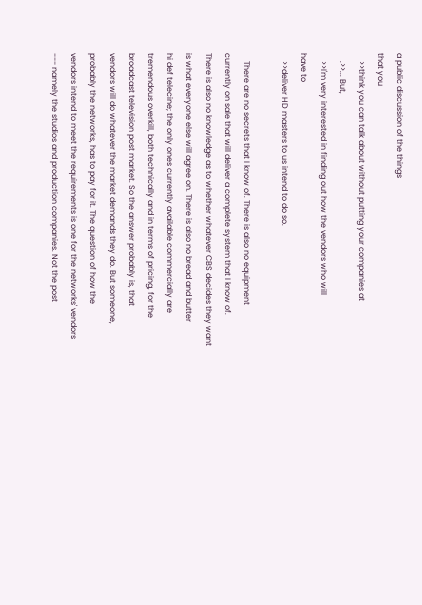a public discussion of the things
that you
    >>think you can talk about without putting your companies at
    .>>... But,
    >>I'm very interested in finding out how the vendors who will
have to
    >>deliver HD masters to us intend to do so.

    There are no secrets that I know of. There is also no equipment
currently on sale that will deliver a complete system that I know of.
There is also no knowledge as to whether whatever CBS decides they want
is what everyone else will agree on. There is also no bread and butter
hi def telecine; the only ones currently available commercially are
tremendous overkill, both technically and in terms of pricing, for the
broadcast television post market. So the answer probably is, that
vendors will do whatever the market demands they do. But someone,
probably the networks, has to pay for it. The question of how the
vendors intend to meet the requirements is one for the networks' vendors
--- namely the studios and production companies. Not the post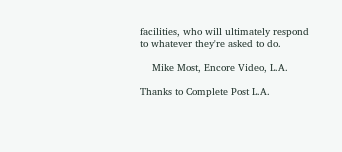facilities, who will ultimately respond to whatever they're asked to do.

    Mike Most, Encore Video, L.A.

Thanks to Complete Post L.A.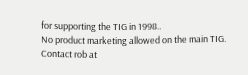for supporting the TIG in 1998..
No product marketing allowed on the main TIG.  Contact rob at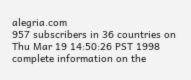alegria.com
957 subscribers in 36 countries on Thu Mar 19 14:50:26 PST 1998
complete information on the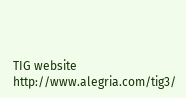TIG website http://www.alegria.com/tig3/